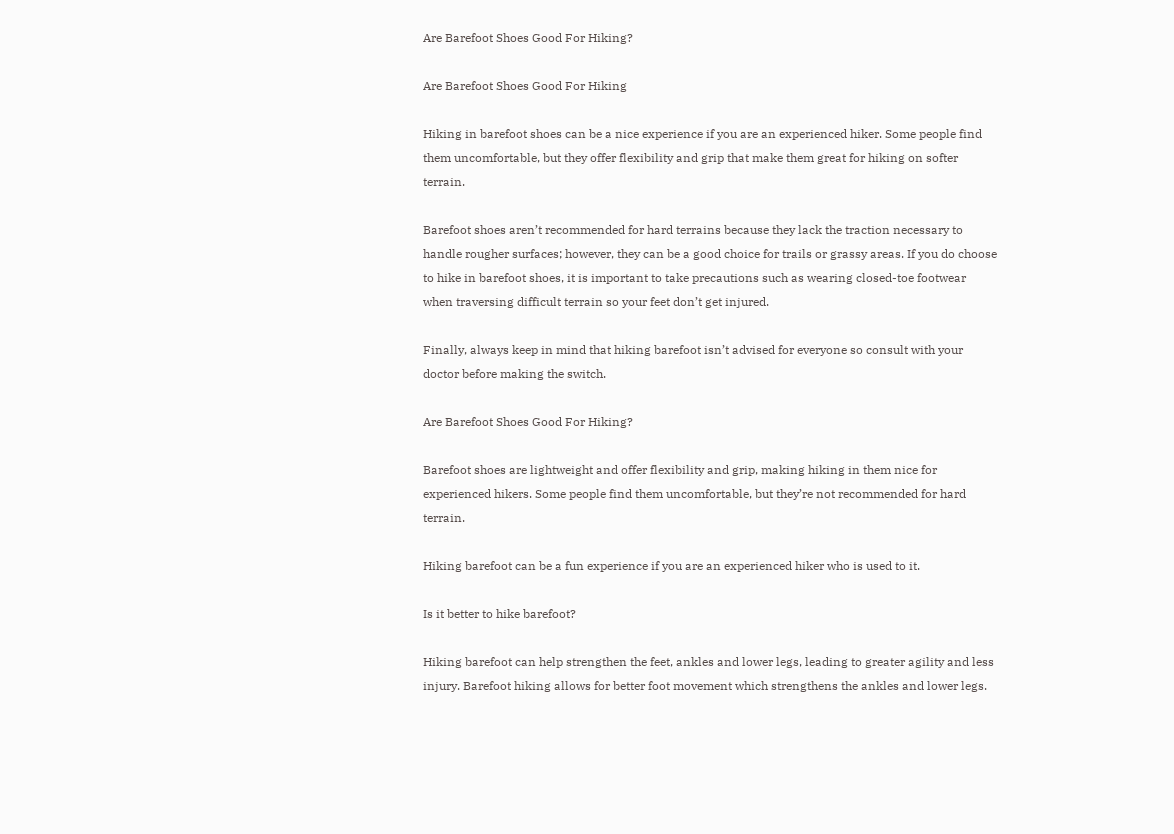Are Barefoot Shoes Good For Hiking?

Are Barefoot Shoes Good For Hiking

Hiking in barefoot shoes can be a nice experience if you are an experienced hiker. Some people find them uncomfortable, but they offer flexibility and grip that make them great for hiking on softer terrain.

Barefoot shoes aren’t recommended for hard terrains because they lack the traction necessary to handle rougher surfaces; however, they can be a good choice for trails or grassy areas. If you do choose to hike in barefoot shoes, it is important to take precautions such as wearing closed-toe footwear when traversing difficult terrain so your feet don’t get injured.

Finally, always keep in mind that hiking barefoot isn’t advised for everyone so consult with your doctor before making the switch.

Are Barefoot Shoes Good For Hiking?

Barefoot shoes are lightweight and offer flexibility and grip, making hiking in them nice for experienced hikers. Some people find them uncomfortable, but they’re not recommended for hard terrain.

Hiking barefoot can be a fun experience if you are an experienced hiker who is used to it.

Is it better to hike barefoot?

Hiking barefoot can help strengthen the feet, ankles and lower legs, leading to greater agility and less injury. Barefoot hiking allows for better foot movement which strengthens the ankles and lower legs.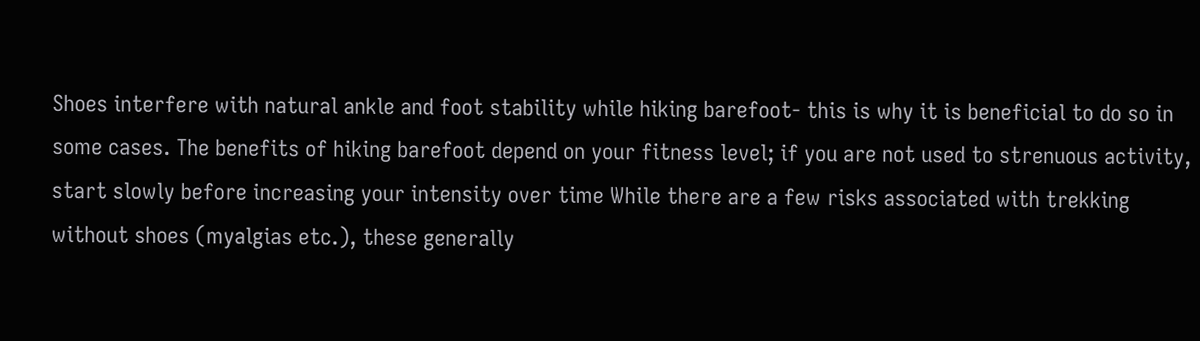Shoes interfere with natural ankle and foot stability while hiking barefoot- this is why it is beneficial to do so in some cases. The benefits of hiking barefoot depend on your fitness level; if you are not used to strenuous activity, start slowly before increasing your intensity over time While there are a few risks associated with trekking without shoes (myalgias etc.), these generally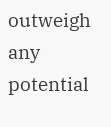outweigh any potential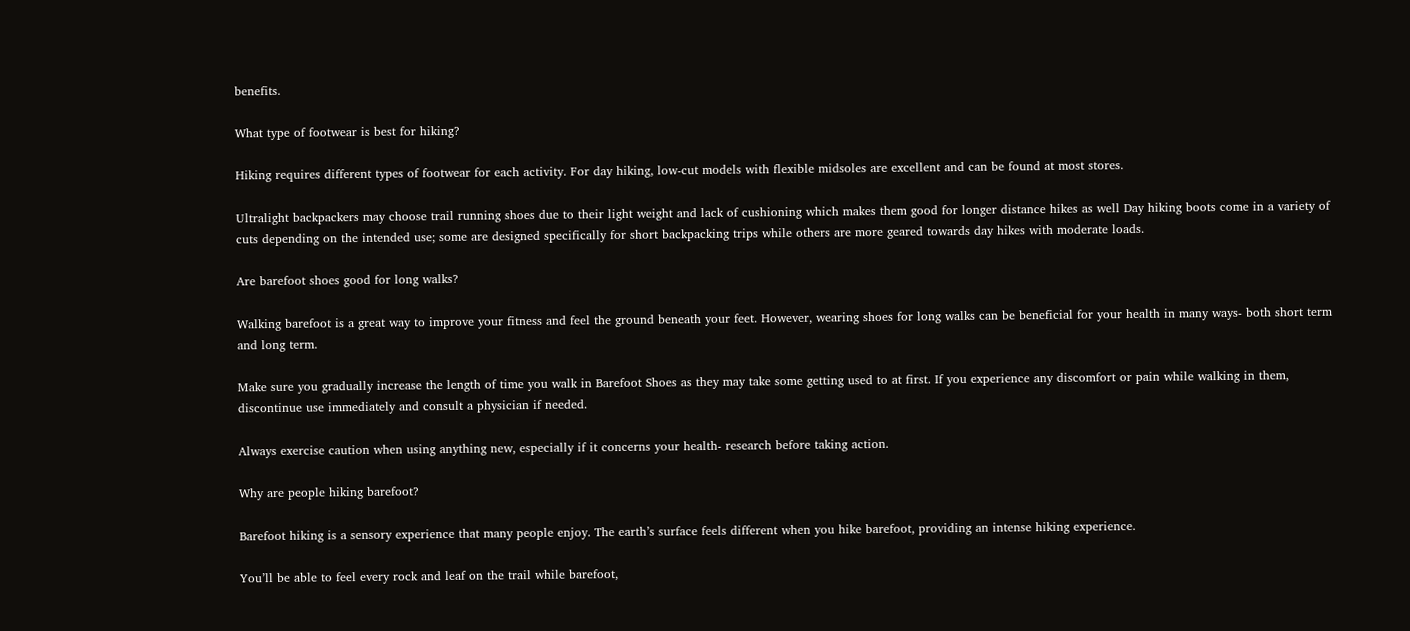benefits.

What type of footwear is best for hiking?

Hiking requires different types of footwear for each activity. For day hiking, low-cut models with flexible midsoles are excellent and can be found at most stores.

Ultralight backpackers may choose trail running shoes due to their light weight and lack of cushioning which makes them good for longer distance hikes as well Day hiking boots come in a variety of cuts depending on the intended use; some are designed specifically for short backpacking trips while others are more geared towards day hikes with moderate loads.

Are barefoot shoes good for long walks?

Walking barefoot is a great way to improve your fitness and feel the ground beneath your feet. However, wearing shoes for long walks can be beneficial for your health in many ways- both short term and long term.

Make sure you gradually increase the length of time you walk in Barefoot Shoes as they may take some getting used to at first. If you experience any discomfort or pain while walking in them, discontinue use immediately and consult a physician if needed.

Always exercise caution when using anything new, especially if it concerns your health- research before taking action.

Why are people hiking barefoot?

Barefoot hiking is a sensory experience that many people enjoy. The earth’s surface feels different when you hike barefoot, providing an intense hiking experience.

You’ll be able to feel every rock and leaf on the trail while barefoot,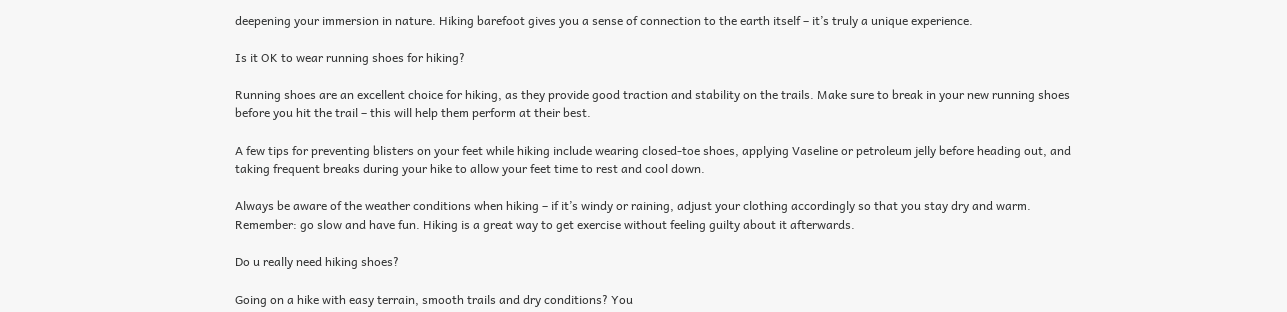deepening your immersion in nature. Hiking barefoot gives you a sense of connection to the earth itself – it’s truly a unique experience.

Is it OK to wear running shoes for hiking?

Running shoes are an excellent choice for hiking, as they provide good traction and stability on the trails. Make sure to break in your new running shoes before you hit the trail – this will help them perform at their best.

A few tips for preventing blisters on your feet while hiking include wearing closed-toe shoes, applying Vaseline or petroleum jelly before heading out, and taking frequent breaks during your hike to allow your feet time to rest and cool down.

Always be aware of the weather conditions when hiking – if it’s windy or raining, adjust your clothing accordingly so that you stay dry and warm. Remember: go slow and have fun. Hiking is a great way to get exercise without feeling guilty about it afterwards.

Do u really need hiking shoes?

Going on a hike with easy terrain, smooth trails and dry conditions? You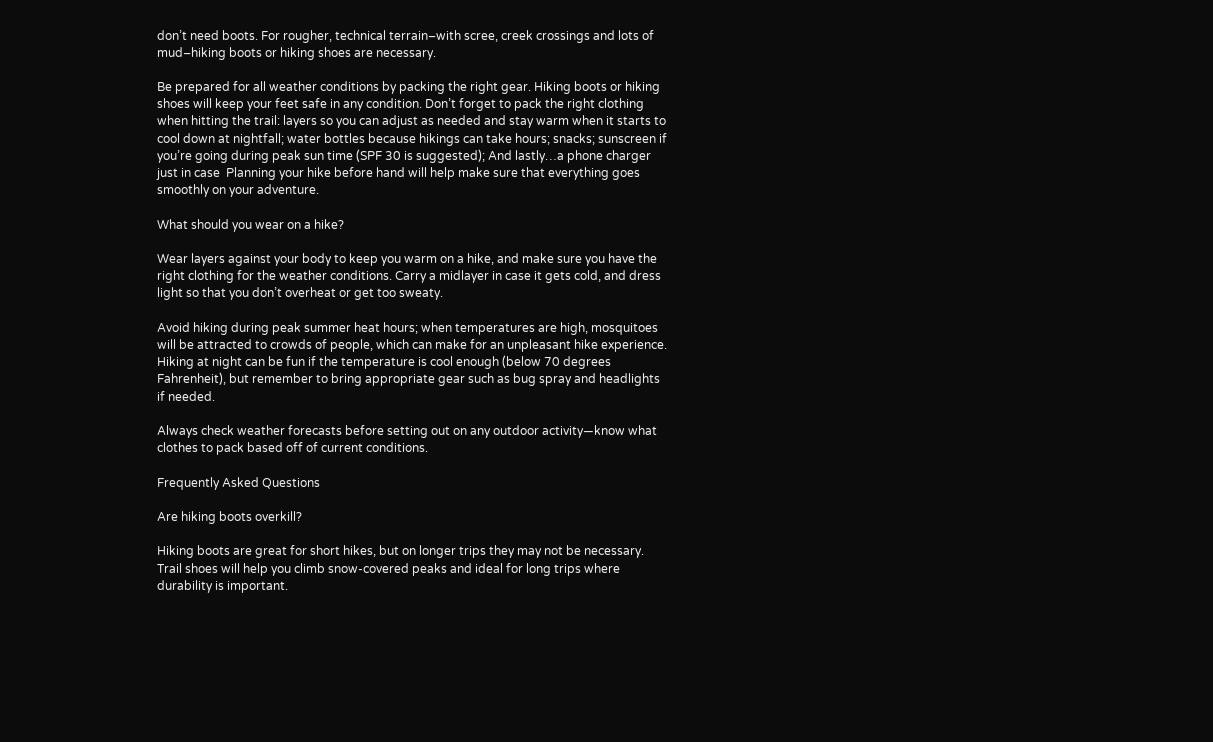don’t need boots. For rougher, technical terrain–with scree, creek crossings and lots of mud–hiking boots or hiking shoes are necessary.

Be prepared for all weather conditions by packing the right gear. Hiking boots or hiking shoes will keep your feet safe in any condition. Don’t forget to pack the right clothing when hitting the trail: layers so you can adjust as needed and stay warm when it starts to cool down at nightfall; water bottles because hikings can take hours; snacks; sunscreen if you’re going during peak sun time (SPF 30 is suggested); And lastly…a phone charger just in case  Planning your hike before hand will help make sure that everything goes smoothly on your adventure.

What should you wear on a hike?

Wear layers against your body to keep you warm on a hike, and make sure you have the right clothing for the weather conditions. Carry a midlayer in case it gets cold, and dress light so that you don’t overheat or get too sweaty.

Avoid hiking during peak summer heat hours; when temperatures are high, mosquitoes will be attracted to crowds of people, which can make for an unpleasant hike experience. Hiking at night can be fun if the temperature is cool enough (below 70 degrees Fahrenheit), but remember to bring appropriate gear such as bug spray and headlights if needed.

Always check weather forecasts before setting out on any outdoor activity—know what clothes to pack based off of current conditions.

Frequently Asked Questions

Are hiking boots overkill?

Hiking boots are great for short hikes, but on longer trips they may not be necessary. Trail shoes will help you climb snow-covered peaks and ideal for long trips where durability is important.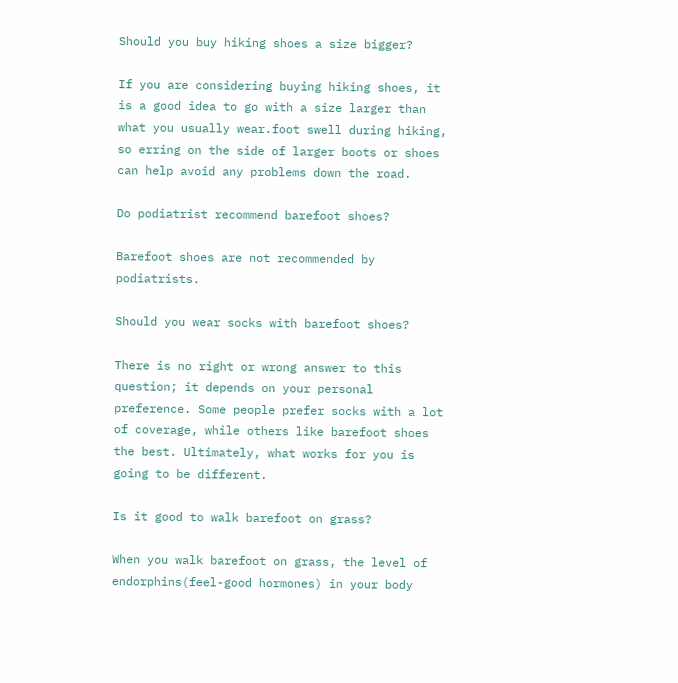Should you buy hiking shoes a size bigger?

If you are considering buying hiking shoes, it is a good idea to go with a size larger than what you usually wear.foot swell during hiking, so erring on the side of larger boots or shoes can help avoid any problems down the road.

Do podiatrist recommend barefoot shoes?

Barefoot shoes are not recommended by podiatrists.

Should you wear socks with barefoot shoes?

There is no right or wrong answer to this question; it depends on your personal preference. Some people prefer socks with a lot of coverage, while others like barefoot shoes the best. Ultimately, what works for you is going to be different.

Is it good to walk barefoot on grass?

When you walk barefoot on grass, the level of endorphins(feel-good hormones) in your body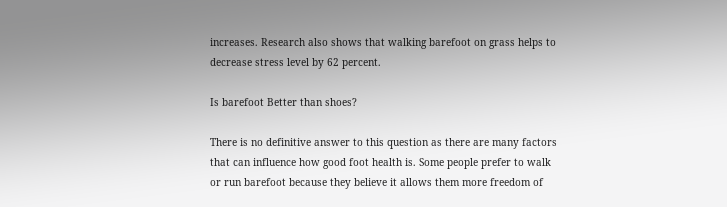increases. Research also shows that walking barefoot on grass helps to decrease stress level by 62 percent.

Is barefoot Better than shoes?

There is no definitive answer to this question as there are many factors that can influence how good foot health is. Some people prefer to walk or run barefoot because they believe it allows them more freedom of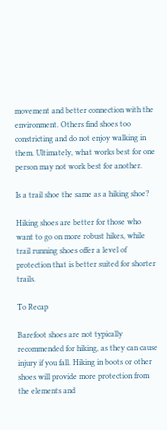movement and better connection with the environment. Others find shoes too constricting and do not enjoy walking in them. Ultimately, what works best for one person may not work best for another.

Is a trail shoe the same as a hiking shoe?

Hiking shoes are better for those who want to go on more robust hikes, while trail running shoes offer a level of protection that is better suited for shorter trails.

To Recap

Barefoot shoes are not typically recommended for hiking, as they can cause injury if you fall. Hiking in boots or other shoes will provide more protection from the elements and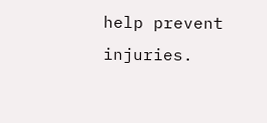help prevent injuries.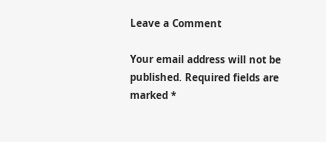Leave a Comment

Your email address will not be published. Required fields are marked *